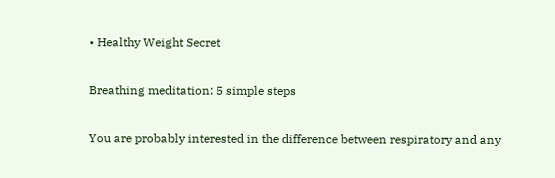• Healthy Weight Secret

Breathing meditation: 5 simple steps

You are probably interested in the difference between respiratory and any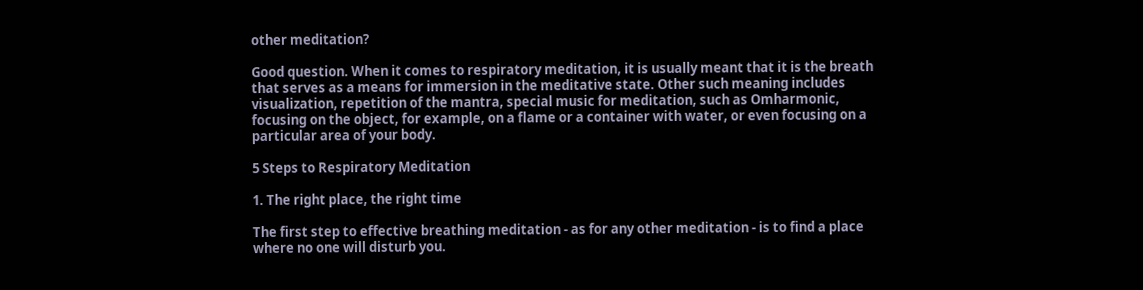other meditation?

Good question. When it comes to respiratory meditation, it is usually meant that it is the breath that serves as a means for immersion in the meditative state. Other such meaning includes visualization, repetition of the mantra, special music for meditation, such as Omharmonic, focusing on the object, for example, on a flame or a container with water, or even focusing on a particular area of your body.

5 Steps to Respiratory Meditation

1. The right place, the right time

The first step to effective breathing meditation - as for any other meditation - is to find a place where no one will disturb you.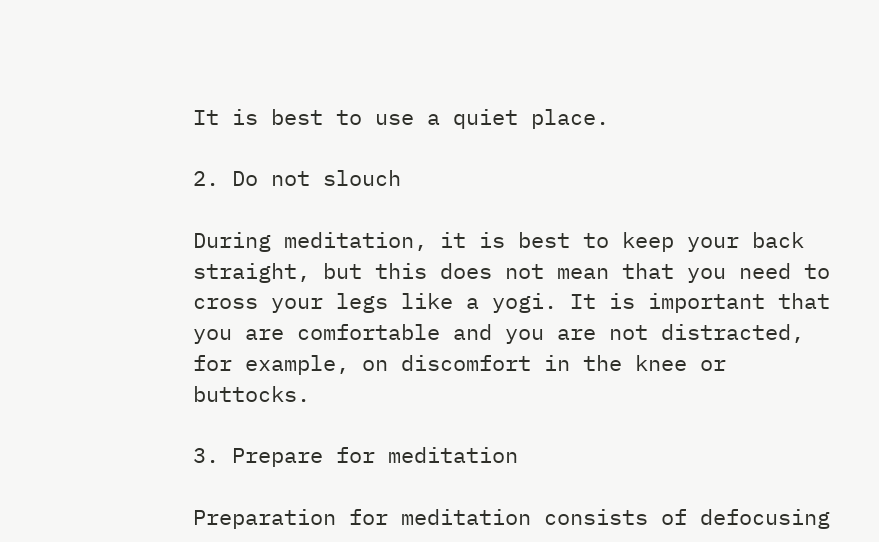It is best to use a quiet place.

2. Do not slouch

During meditation, it is best to keep your back straight, but this does not mean that you need to cross your legs like a yogi. It is important that you are comfortable and you are not distracted, for example, on discomfort in the knee or buttocks.

3. Prepare for meditation

Preparation for meditation consists of defocusing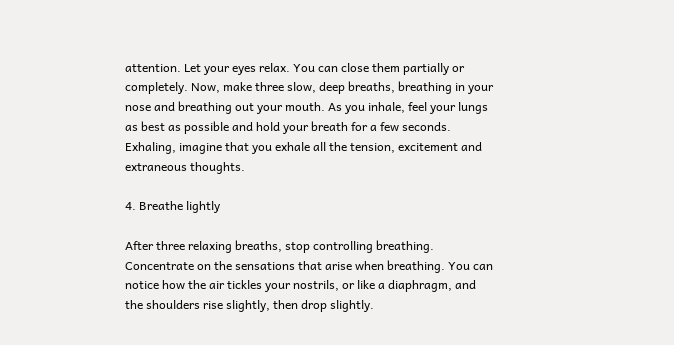attention. Let your eyes relax. You can close them partially or completely. Now, make three slow, deep breaths, breathing in your nose and breathing out your mouth. As you inhale, feel your lungs as best as possible and hold your breath for a few seconds. Exhaling, imagine that you exhale all the tension, excitement and extraneous thoughts.

4. Breathe lightly

After three relaxing breaths, stop controlling breathing. Concentrate on the sensations that arise when breathing. You can notice how the air tickles your nostrils, or like a diaphragm, and the shoulders rise slightly, then drop slightly.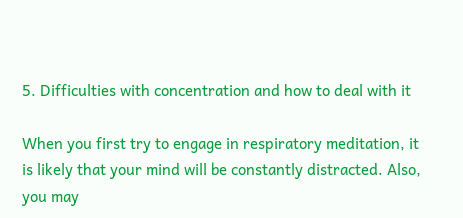5. Difficulties with concentration and how to deal with it

When you first try to engage in respiratory meditation, it is likely that your mind will be constantly distracted. Also, you may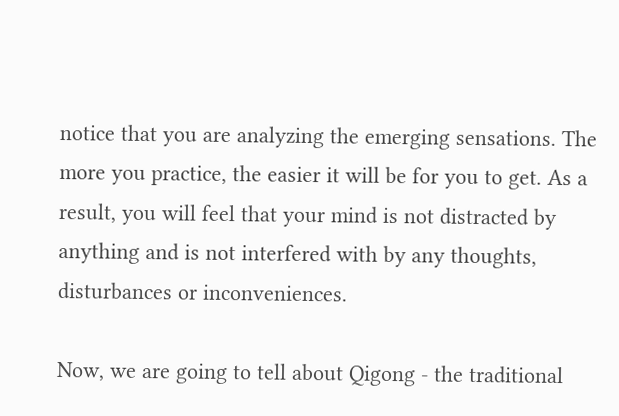notice that you are analyzing the emerging sensations. The more you practice, the easier it will be for you to get. As a result, you will feel that your mind is not distracted by anything and is not interfered with by any thoughts, disturbances or inconveniences.

Now, we are going to tell about Qigong - the traditional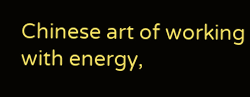Chinese art of working with energy,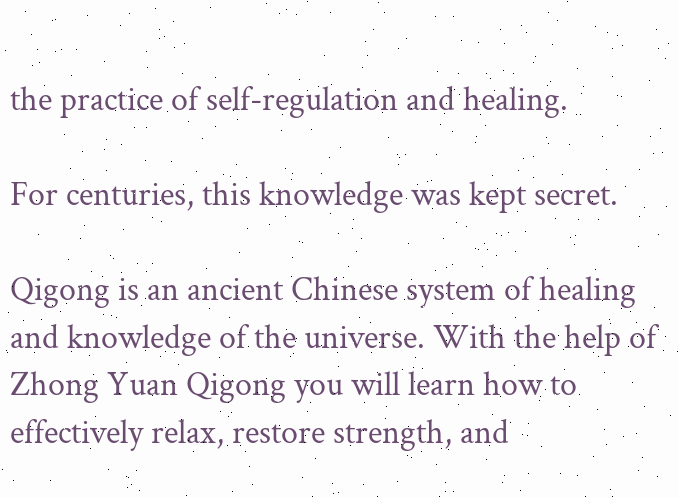the practice of self-regulation and healing.

For centuries, this knowledge was kept secret.

Qigong is an ancient Chinese system of healing and knowledge of the universe. With the help of Zhong Yuan Qigong you will learn how to effectively relax, restore strength, and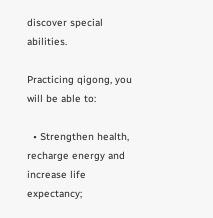discover special abilities.

Practicing qigong, you will be able to:

  • Strengthen health, recharge energy and increase life expectancy;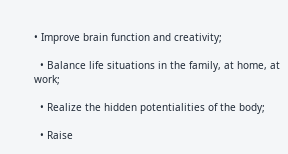• Improve brain function and creativity;

  • Balance life situations in the family, at home, at work;

  • Realize the hidden potentialities of the body;

  • Raise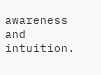awareness and intuition.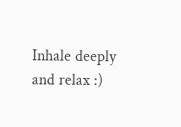Inhale deeply and relax :)